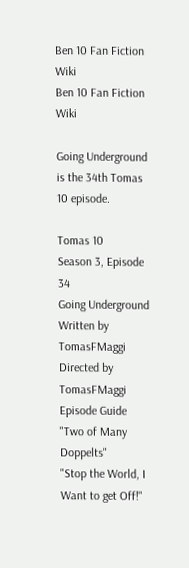Ben 10 Fan Fiction Wiki
Ben 10 Fan Fiction Wiki

Going Underground is the 34th Tomas 10 episode.

Tomas 10
Season 3, Episode 34
Going Underground
Written by TomasFMaggi
Directed by TomasFMaggi
Episode Guide
"Two of Many Doppelts"
"Stop the World, I Want to get Off!"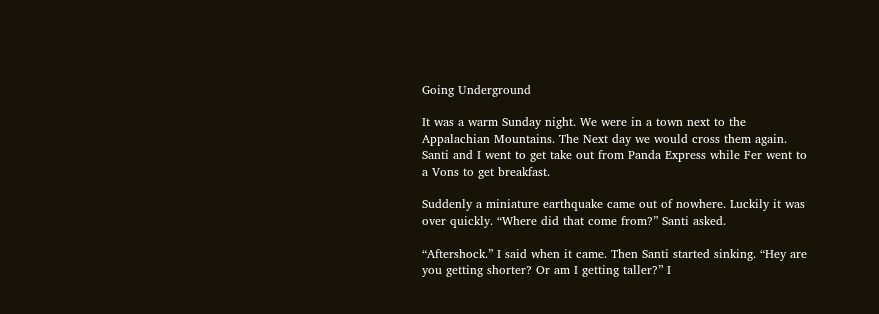Going Underground

It was a warm Sunday night. We were in a town next to the Appalachian Mountains. The Next day we would cross them again. Santi and I went to get take out from Panda Express while Fer went to a Vons to get breakfast.

Suddenly a miniature earthquake came out of nowhere. Luckily it was over quickly. “Where did that come from?” Santi asked.

“Aftershock.” I said when it came. Then Santi started sinking. “Hey are you getting shorter? Or am I getting taller?” I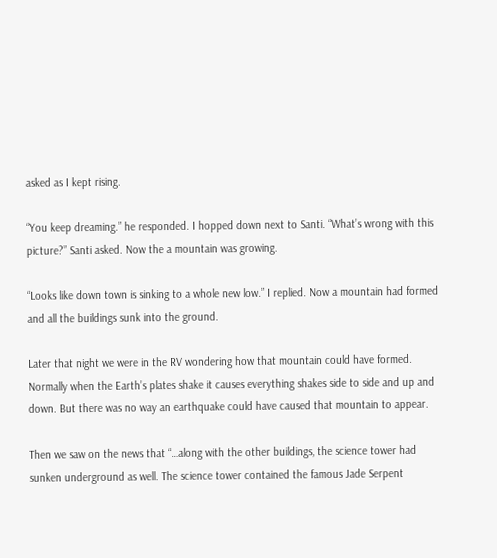asked as I kept rising.

“You keep dreaming.” he responded. I hopped down next to Santi. “What’s wrong with this picture?” Santi asked. Now the a mountain was growing.

“Looks like down town is sinking to a whole new low.” I replied. Now a mountain had formed and all the buildings sunk into the ground.

Later that night we were in the RV wondering how that mountain could have formed. Normally when the Earth’s plates shake it causes everything shakes side to side and up and down. But there was no way an earthquake could have caused that mountain to appear.

Then we saw on the news that “…along with the other buildings, the science tower had sunken underground as well. The science tower contained the famous Jade Serpent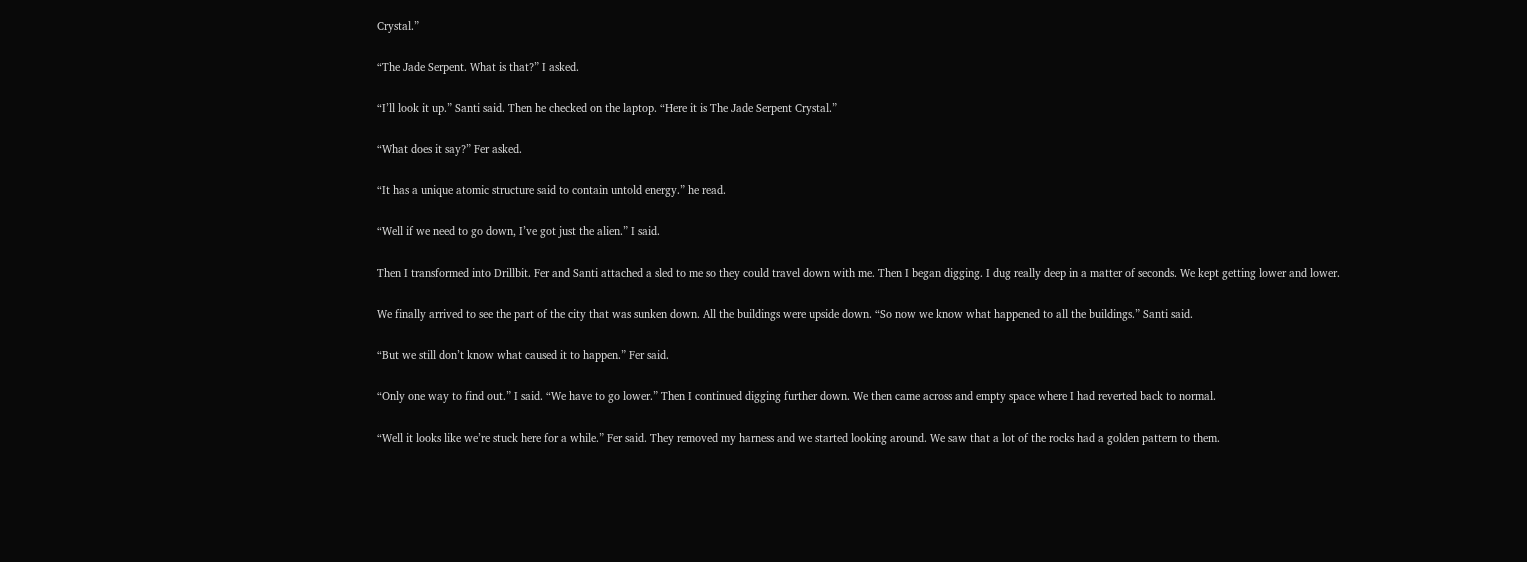Crystal.”

“The Jade Serpent. What is that?” I asked.

“I’ll look it up.” Santi said. Then he checked on the laptop. “Here it is The Jade Serpent Crystal.”

“What does it say?” Fer asked.

“It has a unique atomic structure said to contain untold energy.” he read.

“Well if we need to go down, I’ve got just the alien.” I said.

Then I transformed into Drillbit. Fer and Santi attached a sled to me so they could travel down with me. Then I began digging. I dug really deep in a matter of seconds. We kept getting lower and lower.

We finally arrived to see the part of the city that was sunken down. All the buildings were upside down. “So now we know what happened to all the buildings.” Santi said.

“But we still don’t know what caused it to happen.” Fer said.

“Only one way to find out.” I said. “We have to go lower.” Then I continued digging further down. We then came across and empty space where I had reverted back to normal.

“Well it looks like we’re stuck here for a while.” Fer said. They removed my harness and we started looking around. We saw that a lot of the rocks had a golden pattern to them.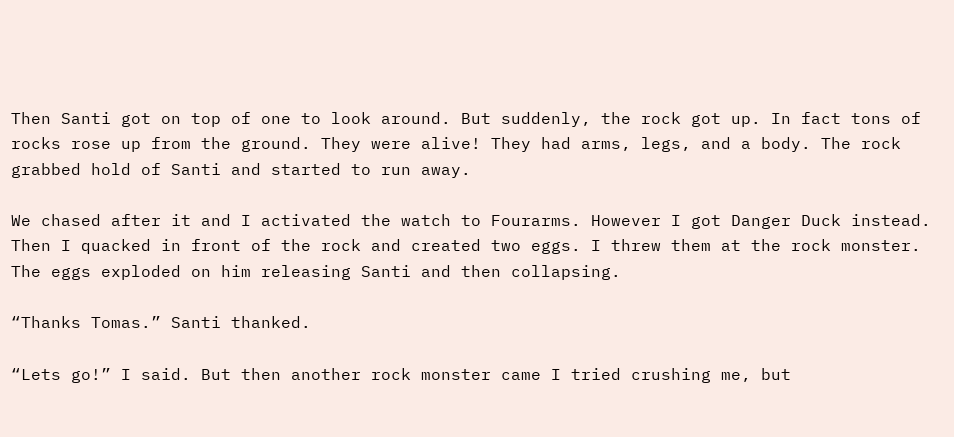Then Santi got on top of one to look around. But suddenly, the rock got up. In fact tons of rocks rose up from the ground. They were alive! They had arms, legs, and a body. The rock grabbed hold of Santi and started to run away.

We chased after it and I activated the watch to Fourarms. However I got Danger Duck instead. Then I quacked in front of the rock and created two eggs. I threw them at the rock monster. The eggs exploded on him releasing Santi and then collapsing.

“Thanks Tomas.” Santi thanked.

“Lets go!” I said. But then another rock monster came I tried crushing me, but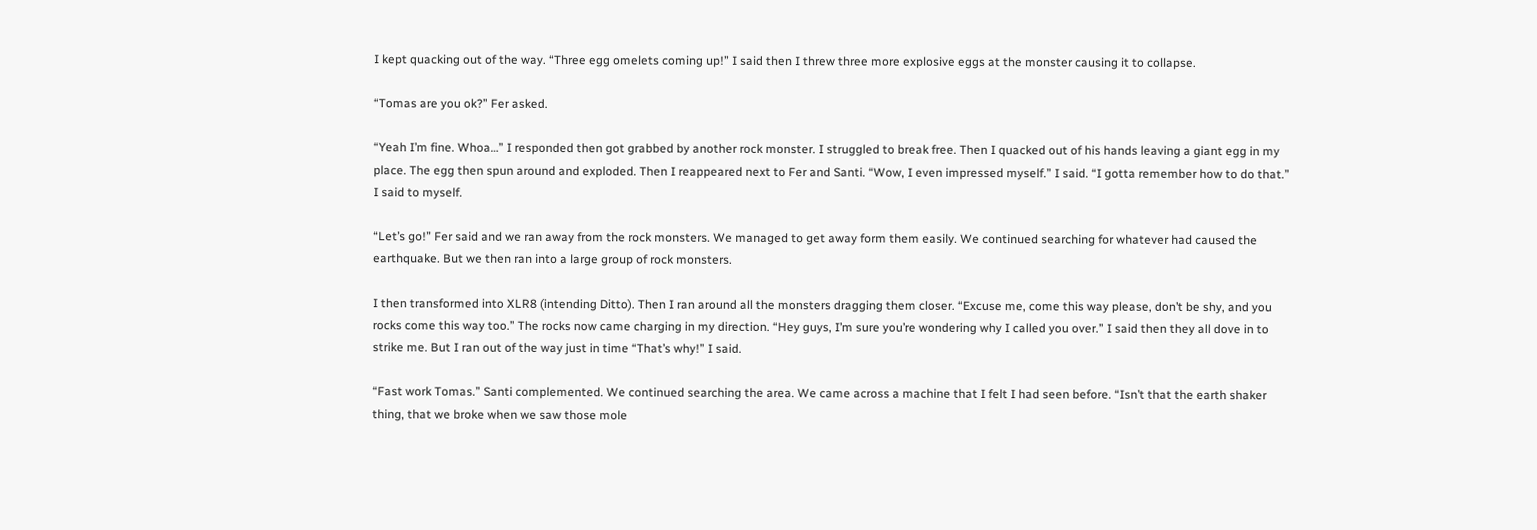I kept quacking out of the way. “Three egg omelets coming up!” I said then I threw three more explosive eggs at the monster causing it to collapse.

“Tomas are you ok?” Fer asked.

“Yeah I’m fine. Whoa…” I responded then got grabbed by another rock monster. I struggled to break free. Then I quacked out of his hands leaving a giant egg in my place. The egg then spun around and exploded. Then I reappeared next to Fer and Santi. “Wow, I even impressed myself.” I said. “I gotta remember how to do that.” I said to myself.

“Let’s go!” Fer said and we ran away from the rock monsters. We managed to get away form them easily. We continued searching for whatever had caused the earthquake. But we then ran into a large group of rock monsters.

I then transformed into XLR8 (intending Ditto). Then I ran around all the monsters dragging them closer. “Excuse me, come this way please, don’t be shy, and you rocks come this way too.” The rocks now came charging in my direction. “Hey guys, I’m sure you’re wondering why I called you over.” I said then they all dove in to strike me. But I ran out of the way just in time “That’s why!” I said.

“Fast work Tomas.” Santi complemented. We continued searching the area. We came across a machine that I felt I had seen before. “Isn’t that the earth shaker thing, that we broke when we saw those mole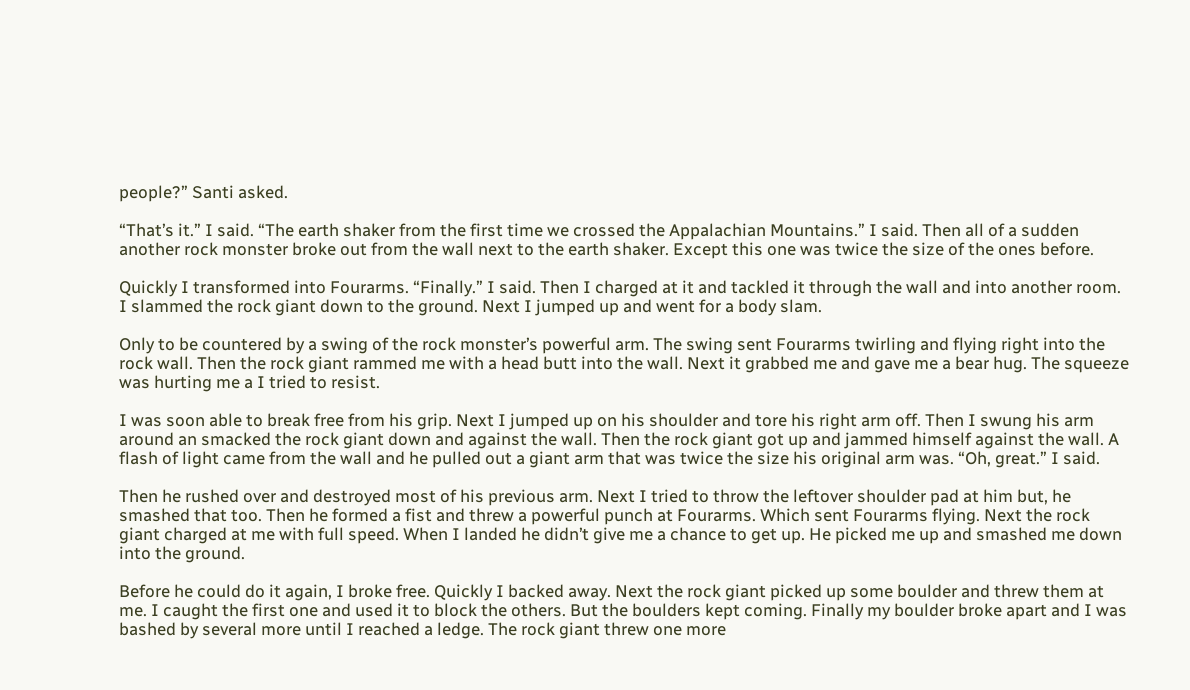people?” Santi asked.

“That’s it.” I said. “The earth shaker from the first time we crossed the Appalachian Mountains.” I said. Then all of a sudden another rock monster broke out from the wall next to the earth shaker. Except this one was twice the size of the ones before.

Quickly I transformed into Fourarms. “Finally.” I said. Then I charged at it and tackled it through the wall and into another room. I slammed the rock giant down to the ground. Next I jumped up and went for a body slam.

Only to be countered by a swing of the rock monster’s powerful arm. The swing sent Fourarms twirling and flying right into the rock wall. Then the rock giant rammed me with a head butt into the wall. Next it grabbed me and gave me a bear hug. The squeeze was hurting me a I tried to resist.

I was soon able to break free from his grip. Next I jumped up on his shoulder and tore his right arm off. Then I swung his arm around an smacked the rock giant down and against the wall. Then the rock giant got up and jammed himself against the wall. A flash of light came from the wall and he pulled out a giant arm that was twice the size his original arm was. “Oh, great.” I said.

Then he rushed over and destroyed most of his previous arm. Next I tried to throw the leftover shoulder pad at him but, he smashed that too. Then he formed a fist and threw a powerful punch at Fourarms. Which sent Fourarms flying. Next the rock giant charged at me with full speed. When I landed he didn’t give me a chance to get up. He picked me up and smashed me down into the ground.

Before he could do it again, I broke free. Quickly I backed away. Next the rock giant picked up some boulder and threw them at me. I caught the first one and used it to block the others. But the boulders kept coming. Finally my boulder broke apart and I was bashed by several more until I reached a ledge. The rock giant threw one more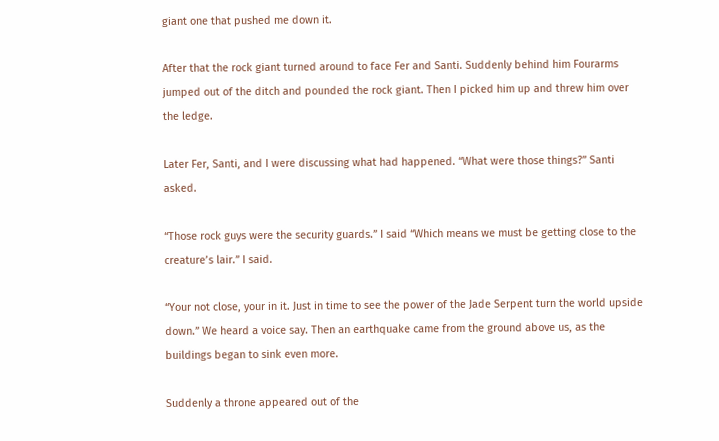giant one that pushed me down it.

After that the rock giant turned around to face Fer and Santi. Suddenly behind him Fourarms jumped out of the ditch and pounded the rock giant. Then I picked him up and threw him over the ledge.

Later Fer, Santi, and I were discussing what had happened. “What were those things?” Santi asked.

“Those rock guys were the security guards.” I said “Which means we must be getting close to the creature’s lair.” I said.

“Your not close, your in it. Just in time to see the power of the Jade Serpent turn the world upside down.” We heard a voice say. Then an earthquake came from the ground above us, as the buildings began to sink even more.

Suddenly a throne appeared out of the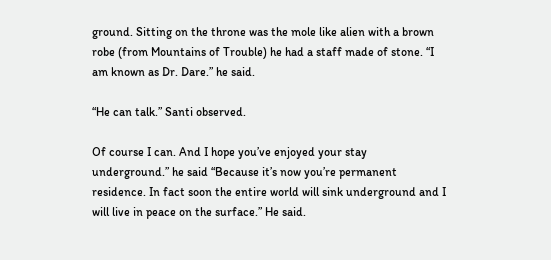ground. Sitting on the throne was the mole like alien with a brown robe (from Mountains of Trouble) he had a staff made of stone. “I am known as Dr. Dare.” he said.

“He can talk.” Santi observed.

Of course I can. And I hope you’ve enjoyed your stay underground.” he said “Because it’s now you’re permanent residence. In fact soon the entire world will sink underground and I will live in peace on the surface.” He said.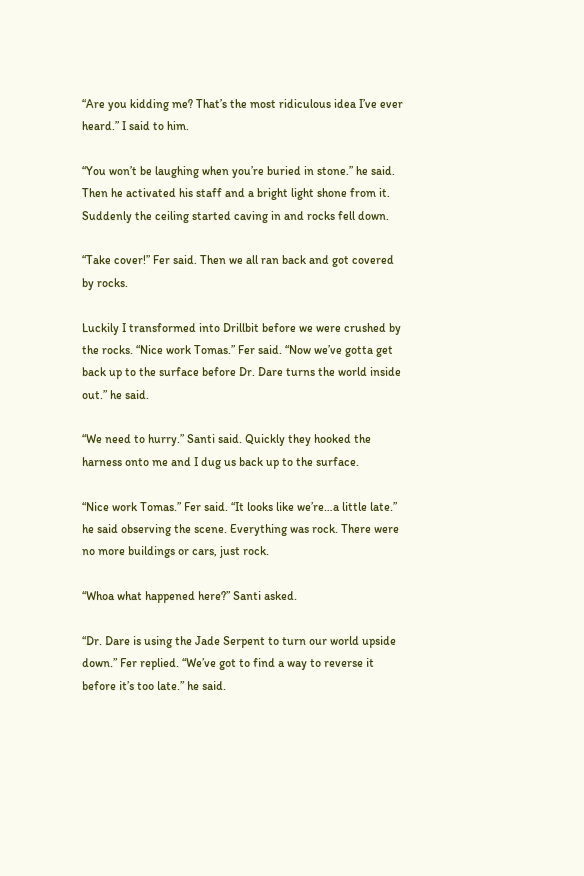“Are you kidding me? That’s the most ridiculous idea I’ve ever heard.” I said to him.

“You won’t be laughing when you’re buried in stone.” he said. Then he activated his staff and a bright light shone from it. Suddenly the ceiling started caving in and rocks fell down.

“Take cover!” Fer said. Then we all ran back and got covered by rocks.

Luckily I transformed into Drillbit before we were crushed by the rocks. “Nice work Tomas.” Fer said. “Now we’ve gotta get back up to the surface before Dr. Dare turns the world inside out.” he said.

“We need to hurry.” Santi said. Quickly they hooked the harness onto me and I dug us back up to the surface.

“Nice work Tomas.” Fer said. “It looks like we’re…a little late.” he said observing the scene. Everything was rock. There were no more buildings or cars, just rock.

“Whoa what happened here?” Santi asked.

“Dr. Dare is using the Jade Serpent to turn our world upside down.” Fer replied. “We’ve got to find a way to reverse it before it’s too late.” he said.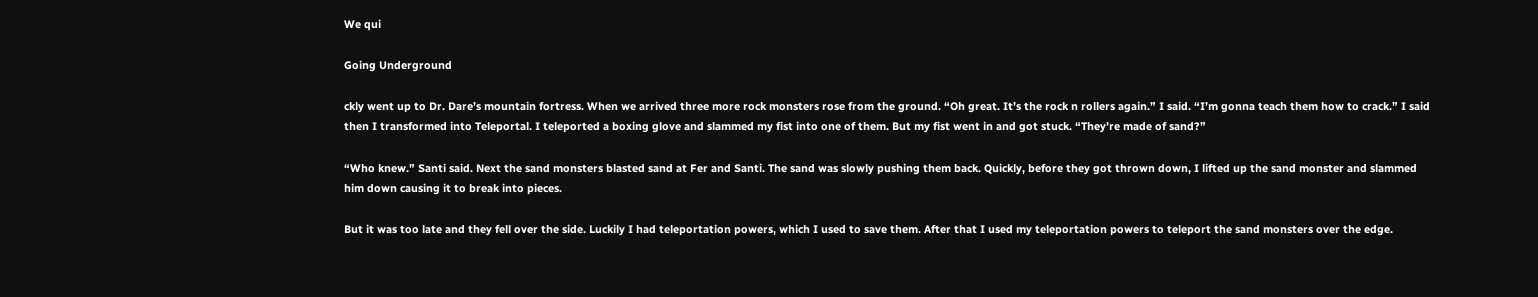We qui

Going Underground

ckly went up to Dr. Dare’s mountain fortress. When we arrived three more rock monsters rose from the ground. “Oh great. It’s the rock n rollers again.” I said. “I’m gonna teach them how to crack.” I said then I transformed into Teleportal. I teleported a boxing glove and slammed my fist into one of them. But my fist went in and got stuck. “They’re made of sand?”

“Who knew.” Santi said. Next the sand monsters blasted sand at Fer and Santi. The sand was slowly pushing them back. Quickly, before they got thrown down, I lifted up the sand monster and slammed him down causing it to break into pieces.

But it was too late and they fell over the side. Luckily I had teleportation powers, which I used to save them. After that I used my teleportation powers to teleport the sand monsters over the edge.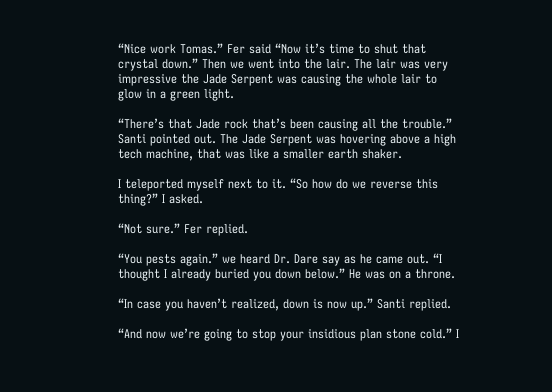“Nice work Tomas.” Fer said “Now it’s time to shut that crystal down.” Then we went into the lair. The lair was very impressive the Jade Serpent was causing the whole lair to glow in a green light.

“There’s that Jade rock that’s been causing all the trouble.” Santi pointed out. The Jade Serpent was hovering above a high tech machine, that was like a smaller earth shaker.

I teleported myself next to it. “So how do we reverse this thing?” I asked.

“Not sure.” Fer replied.

“You pests again.” we heard Dr. Dare say as he came out. “I thought I already buried you down below.” He was on a throne.

“In case you haven’t realized, down is now up.” Santi replied.

“And now we’re going to stop your insidious plan stone cold.” I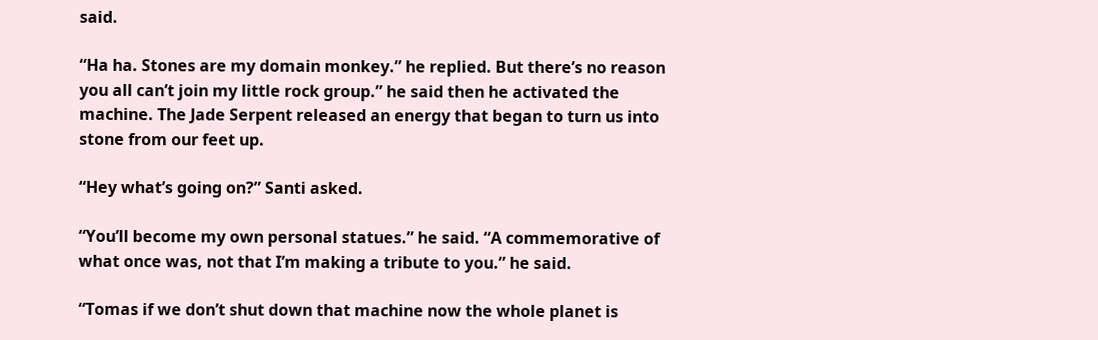said.

“Ha ha. Stones are my domain monkey.” he replied. But there’s no reason you all can’t join my little rock group.” he said then he activated the machine. The Jade Serpent released an energy that began to turn us into stone from our feet up.

“Hey what’s going on?” Santi asked.

“You’ll become my own personal statues.” he said. “A commemorative of what once was, not that I’m making a tribute to you.” he said.

“Tomas if we don’t shut down that machine now the whole planet is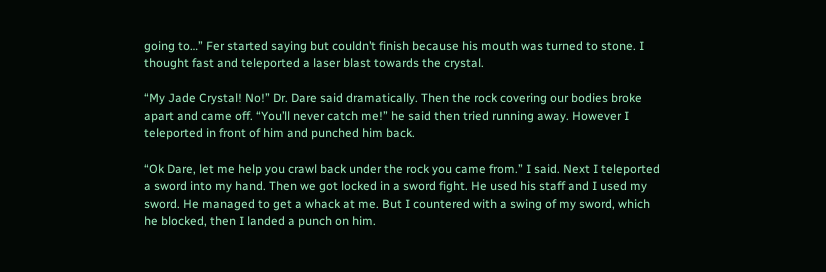going to…” Fer started saying but couldn’t finish because his mouth was turned to stone. I thought fast and teleported a laser blast towards the crystal.

“My Jade Crystal! No!” Dr. Dare said dramatically. Then the rock covering our bodies broke apart and came off. “You’ll never catch me!” he said then tried running away. However I teleported in front of him and punched him back.

“Ok Dare, let me help you crawl back under the rock you came from.” I said. Next I teleported a sword into my hand. Then we got locked in a sword fight. He used his staff and I used my sword. He managed to get a whack at me. But I countered with a swing of my sword, which he blocked, then I landed a punch on him.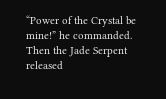“Power of the Crystal be mine!” he commanded. Then the Jade Serpent released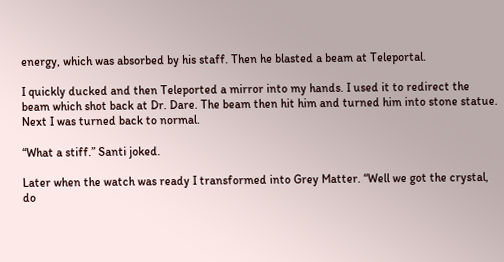energy, which was absorbed by his staff. Then he blasted a beam at Teleportal.

I quickly ducked and then Teleported a mirror into my hands. I used it to redirect the beam which shot back at Dr. Dare. The beam then hit him and turned him into stone statue. Next I was turned back to normal.

“What a stiff.” Santi joked.

Later when the watch was ready I transformed into Grey Matter. “Well we got the crystal, do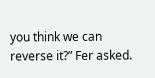you think we can reverse it?” Fer asked.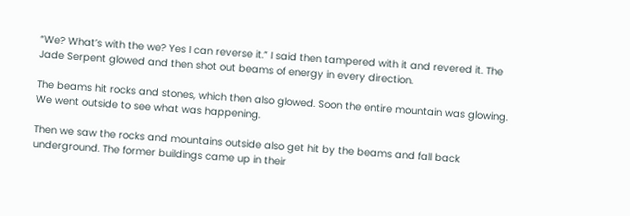“We? What’s with the we? Yes I can reverse it.” I said then tampered with it and revered it. The Jade Serpent glowed and then shot out beams of energy in every direction.

The beams hit rocks and stones, which then also glowed. Soon the entire mountain was glowing. We went outside to see what was happening.

Then we saw the rocks and mountains outside also get hit by the beams and fall back underground. The former buildings came up in their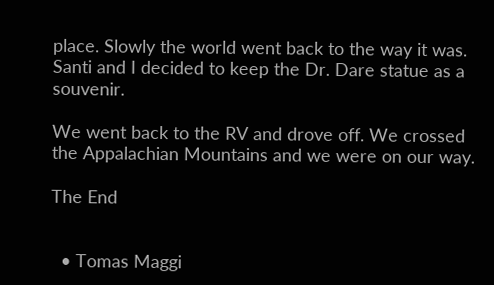place. Slowly the world went back to the way it was. Santi and I decided to keep the Dr. Dare statue as a souvenir.

We went back to the RV and drove off. We crossed the Appalachian Mountains and we were on our way.

The End


  • Tomas Maggi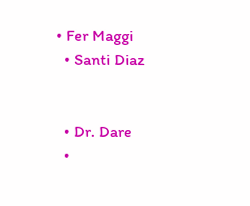• Fer Maggi
  • Santi Diaz


  • Dr. Dare
  •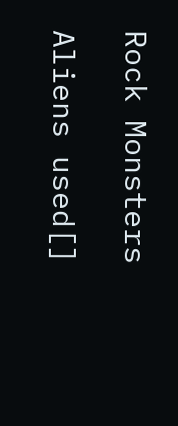Rock Monsters

Aliens used[]